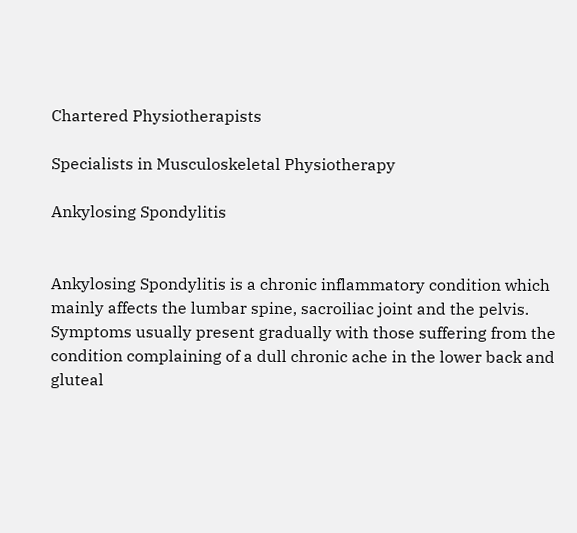Chartered Physiotherapists

Specialists in Musculoskeletal Physiotherapy

Ankylosing Spondylitis


Ankylosing Spondylitis is a chronic inflammatory condition which mainly affects the lumbar spine, sacroiliac joint and the pelvis. Symptoms usually present gradually with those suffering from the condition complaining of a dull chronic ache in the lower back and gluteal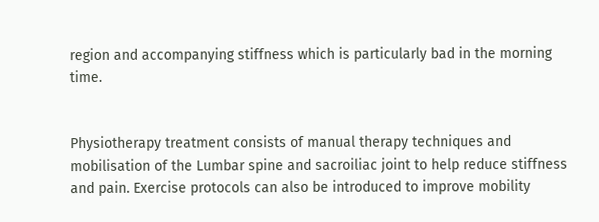region and accompanying stiffness which is particularly bad in the morning time.


Physiotherapy treatment consists of manual therapy techniques and mobilisation of the Lumbar spine and sacroiliac joint to help reduce stiffness and pain. Exercise protocols can also be introduced to improve mobility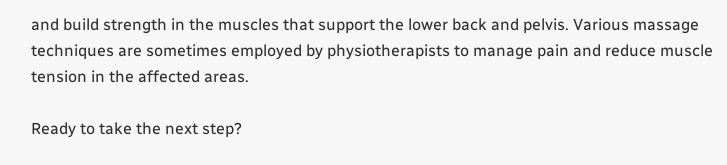and build strength in the muscles that support the lower back and pelvis. Various massage techniques are sometimes employed by physiotherapists to manage pain and reduce muscle tension in the affected areas.

Ready to take the next step?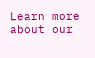Learn more about our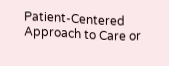Patient-Centered Approach to Care or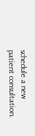schedule a new patient consultation.